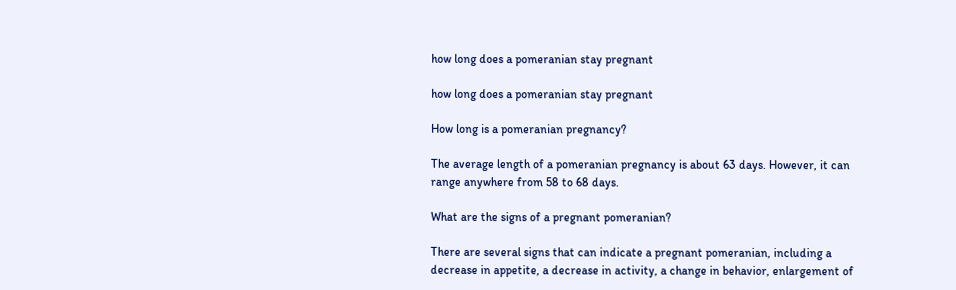how long does a pomeranian stay pregnant

how long does a pomeranian stay pregnant

How long is a pomeranian pregnancy?

The average length of a pomeranian pregnancy is about 63 days. However, it can range anywhere from 58 to 68 days.

What are the signs of a pregnant pomeranian?

There are several signs that can indicate a pregnant pomeranian, including a decrease in appetite, a decrease in activity, a change in behavior, enlargement of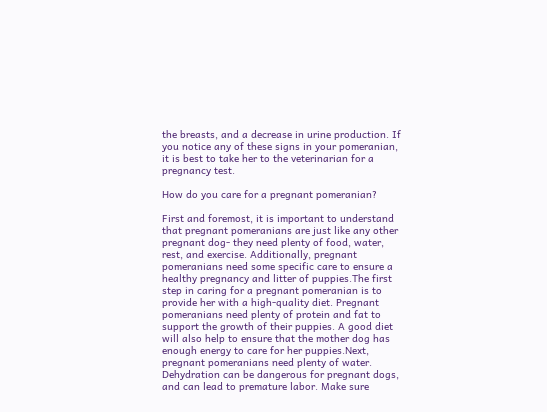the breasts, and a decrease in urine production. If you notice any of these signs in your pomeranian, it is best to take her to the veterinarian for a pregnancy test.

How do you care for a pregnant pomeranian?

First and foremost, it is important to understand that pregnant pomeranians are just like any other pregnant dog- they need plenty of food, water, rest, and exercise. Additionally, pregnant pomeranians need some specific care to ensure a healthy pregnancy and litter of puppies.The first step in caring for a pregnant pomeranian is to provide her with a high-quality diet. Pregnant pomeranians need plenty of protein and fat to support the growth of their puppies. A good diet will also help to ensure that the mother dog has enough energy to care for her puppies.Next, pregnant pomeranians need plenty of water. Dehydration can be dangerous for pregnant dogs, and can lead to premature labor. Make sure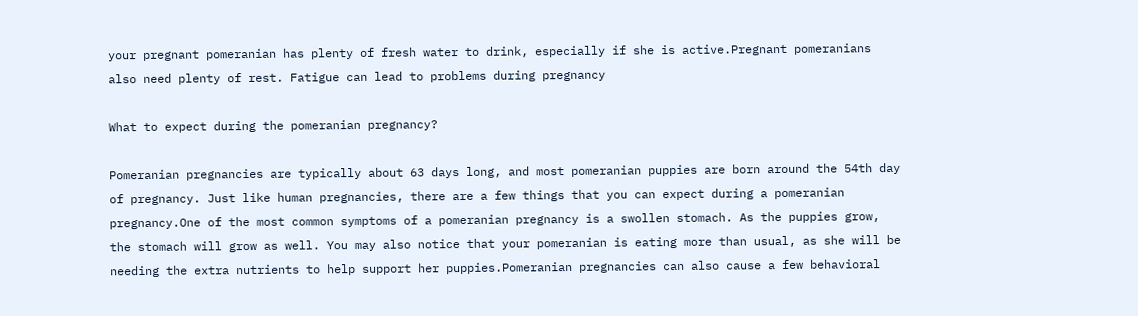your pregnant pomeranian has plenty of fresh water to drink, especially if she is active.Pregnant pomeranians also need plenty of rest. Fatigue can lead to problems during pregnancy

What to expect during the pomeranian pregnancy?

Pomeranian pregnancies are typically about 63 days long, and most pomeranian puppies are born around the 54th day of pregnancy. Just like human pregnancies, there are a few things that you can expect during a pomeranian pregnancy.One of the most common symptoms of a pomeranian pregnancy is a swollen stomach. As the puppies grow, the stomach will grow as well. You may also notice that your pomeranian is eating more than usual, as she will be needing the extra nutrients to help support her puppies.Pomeranian pregnancies can also cause a few behavioral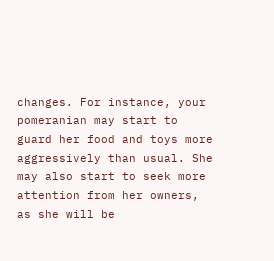changes. For instance, your pomeranian may start to guard her food and toys more aggressively than usual. She may also start to seek more attention from her owners, as she will be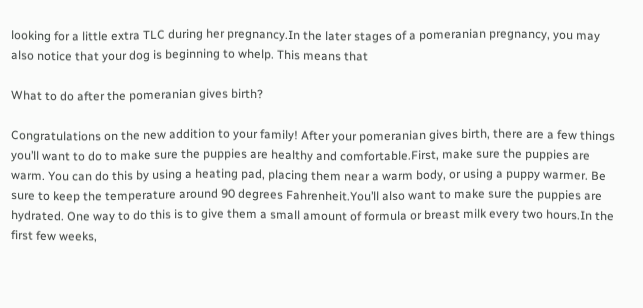looking for a little extra TLC during her pregnancy.In the later stages of a pomeranian pregnancy, you may also notice that your dog is beginning to whelp. This means that

What to do after the pomeranian gives birth?

Congratulations on the new addition to your family! After your pomeranian gives birth, there are a few things you’ll want to do to make sure the puppies are healthy and comfortable.First, make sure the puppies are warm. You can do this by using a heating pad, placing them near a warm body, or using a puppy warmer. Be sure to keep the temperature around 90 degrees Fahrenheit.You’ll also want to make sure the puppies are hydrated. One way to do this is to give them a small amount of formula or breast milk every two hours.In the first few weeks,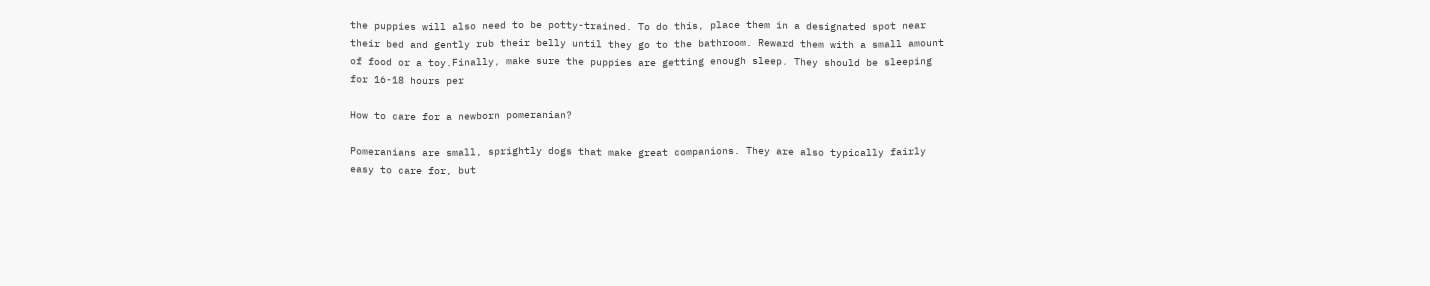the puppies will also need to be potty-trained. To do this, place them in a designated spot near their bed and gently rub their belly until they go to the bathroom. Reward them with a small amount of food or a toy.Finally, make sure the puppies are getting enough sleep. They should be sleeping for 16-18 hours per

How to care for a newborn pomeranian?

Pomeranians are small, sprightly dogs that make great companions. They are also typically fairly easy to care for, but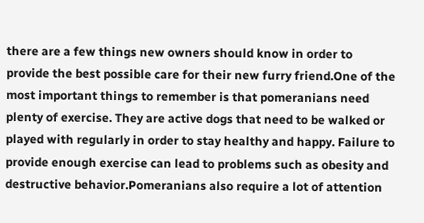there are a few things new owners should know in order to provide the best possible care for their new furry friend.One of the most important things to remember is that pomeranians need plenty of exercise. They are active dogs that need to be walked or played with regularly in order to stay healthy and happy. Failure to provide enough exercise can lead to problems such as obesity and destructive behavior.Pomeranians also require a lot of attention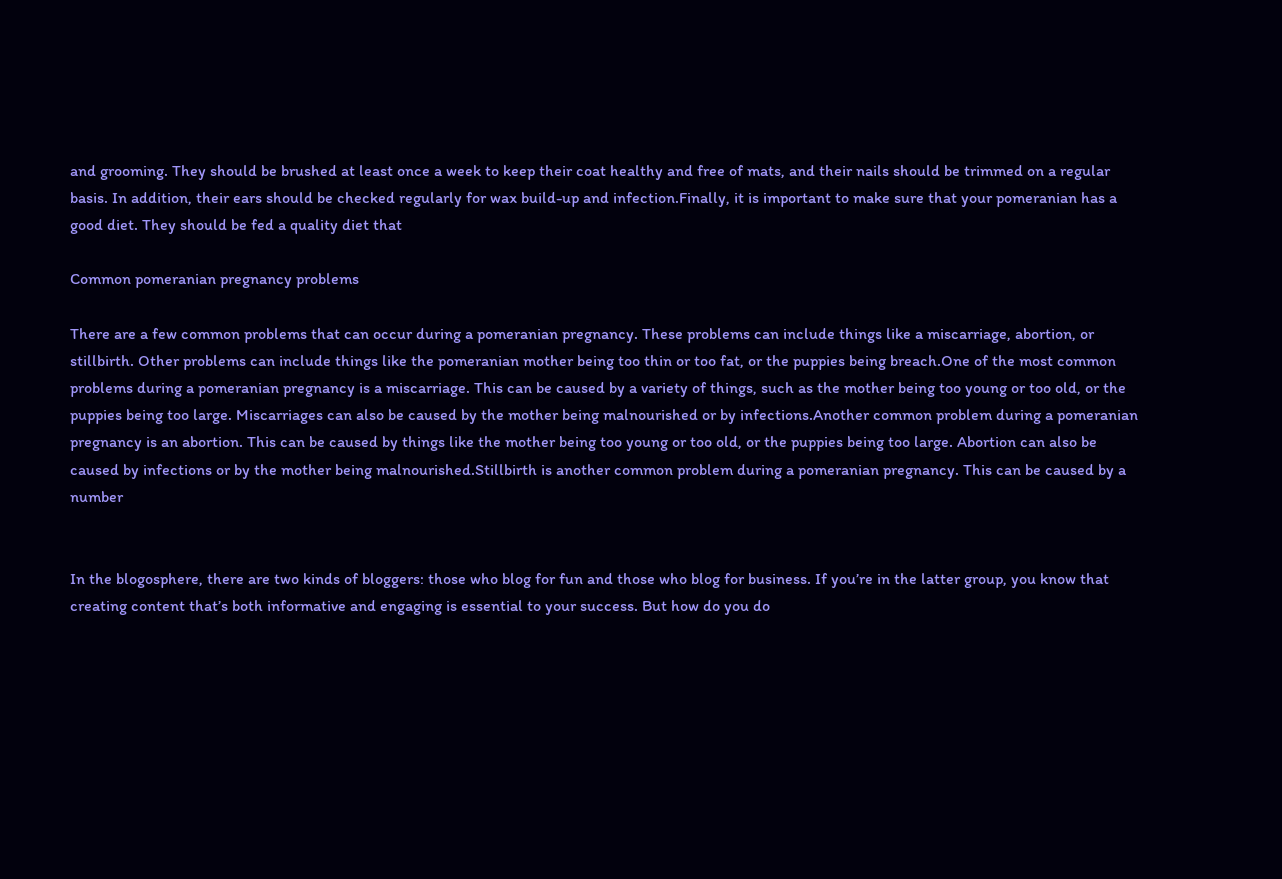and grooming. They should be brushed at least once a week to keep their coat healthy and free of mats, and their nails should be trimmed on a regular basis. In addition, their ears should be checked regularly for wax build-up and infection.Finally, it is important to make sure that your pomeranian has a good diet. They should be fed a quality diet that

Common pomeranian pregnancy problems

There are a few common problems that can occur during a pomeranian pregnancy. These problems can include things like a miscarriage, abortion, or stillbirth. Other problems can include things like the pomeranian mother being too thin or too fat, or the puppies being breach.One of the most common problems during a pomeranian pregnancy is a miscarriage. This can be caused by a variety of things, such as the mother being too young or too old, or the puppies being too large. Miscarriages can also be caused by the mother being malnourished or by infections.Another common problem during a pomeranian pregnancy is an abortion. This can be caused by things like the mother being too young or too old, or the puppies being too large. Abortion can also be caused by infections or by the mother being malnourished.Stillbirth is another common problem during a pomeranian pregnancy. This can be caused by a number


In the blogosphere, there are two kinds of bloggers: those who blog for fun and those who blog for business. If you’re in the latter group, you know that creating content that’s both informative and engaging is essential to your success. But how do you do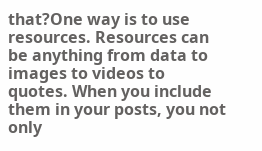that?One way is to use resources. Resources can be anything from data to images to videos to quotes. When you include them in your posts, you not only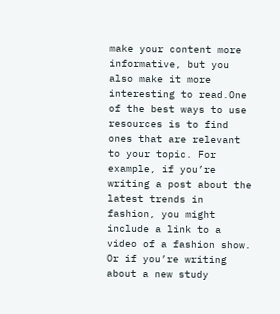make your content more informative, but you also make it more interesting to read.One of the best ways to use resources is to find ones that are relevant to your topic. For example, if you’re writing a post about the latest trends in fashion, you might include a link to a video of a fashion show. Or if you’re writing about a new study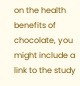on the health benefits of chocolate, you might include a link to the study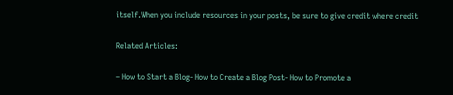itself.When you include resources in your posts, be sure to give credit where credit

Related Articles:

– How to Start a Blog- How to Create a Blog Post- How to Promote a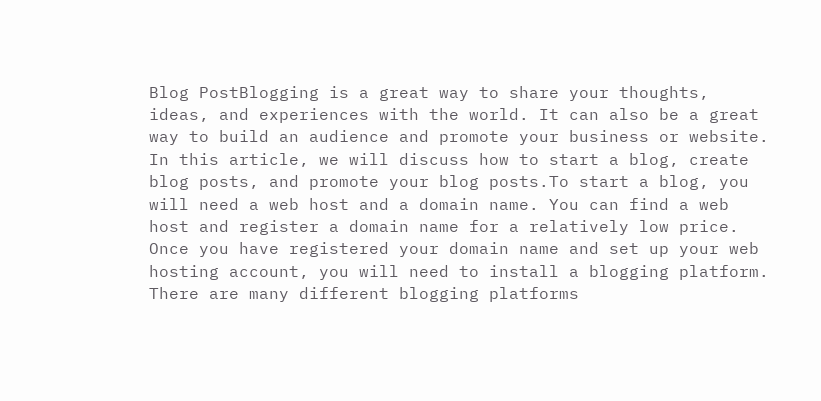Blog PostBlogging is a great way to share your thoughts, ideas, and experiences with the world. It can also be a great way to build an audience and promote your business or website. In this article, we will discuss how to start a blog, create blog posts, and promote your blog posts.To start a blog, you will need a web host and a domain name. You can find a web host and register a domain name for a relatively low price. Once you have registered your domain name and set up your web hosting account, you will need to install a blogging platform. There are many different blogging platforms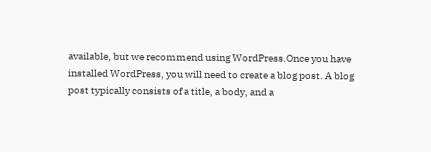available, but we recommend using WordPress.Once you have installed WordPress, you will need to create a blog post. A blog post typically consists of a title, a body, and a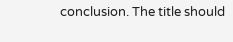conclusion. The title should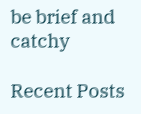be brief and catchy

Recent Posts